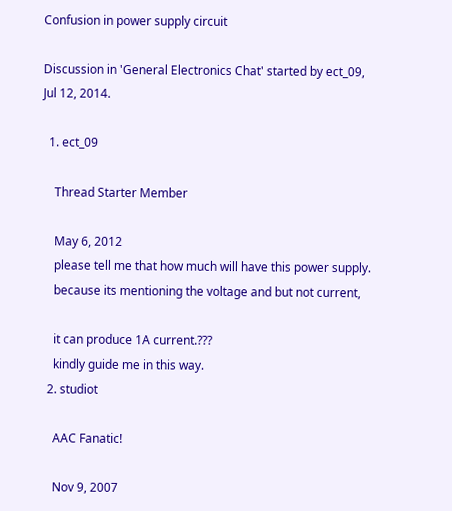Confusion in power supply circuit

Discussion in 'General Electronics Chat' started by ect_09, Jul 12, 2014.

  1. ect_09

    Thread Starter Member

    May 6, 2012
    please tell me that how much will have this power supply.
    because its mentioning the voltage and but not current,

    it can produce 1A current.???
    kindly guide me in this way.
  2. studiot

    AAC Fanatic!

    Nov 9, 2007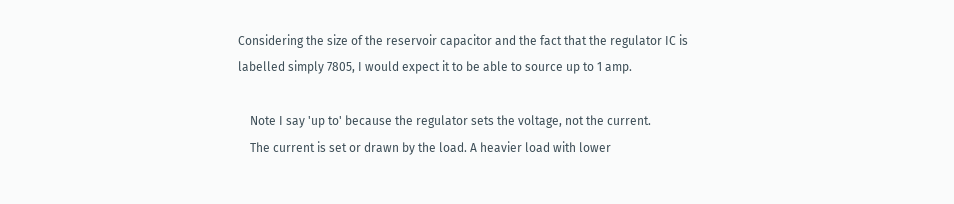Considering the size of the reservoir capacitor and the fact that the regulator IC is labelled simply 7805, I would expect it to be able to source up to 1 amp.

    Note I say 'up to' because the regulator sets the voltage, not the current.
    The current is set or drawn by the load. A heavier load with lower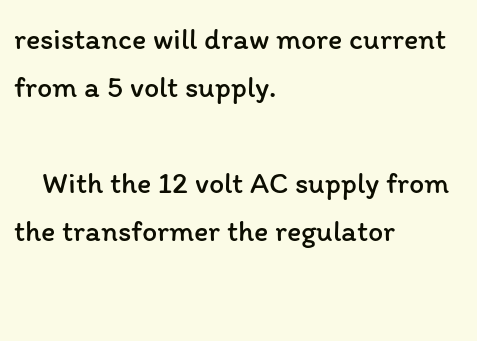resistance will draw more current from a 5 volt supply.

    With the 12 volt AC supply from the transformer the regulator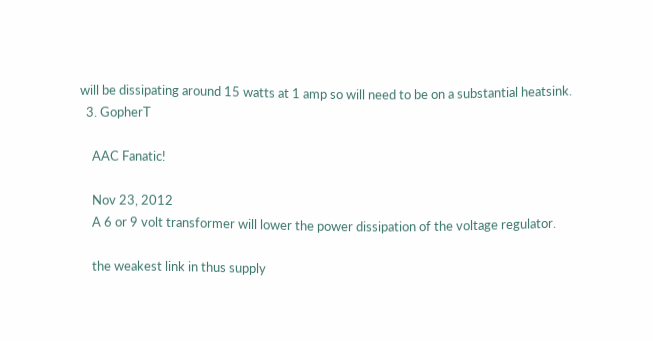will be dissipating around 15 watts at 1 amp so will need to be on a substantial heatsink.
  3. GopherT

    AAC Fanatic!

    Nov 23, 2012
    A 6 or 9 volt transformer will lower the power dissipation of the voltage regulator.

    the weakest link in thus supply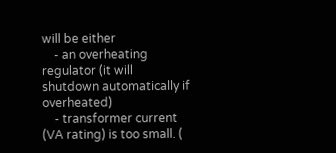will be either
    - an overheating regulator (it will shutdown automatically if overheated)
    - transformer current (VA rating) is too small. (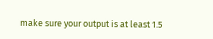make sure your output is at least 1.5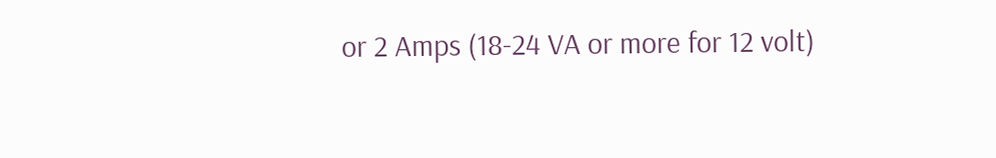or 2 Amps (18-24 VA or more for 12 volt)